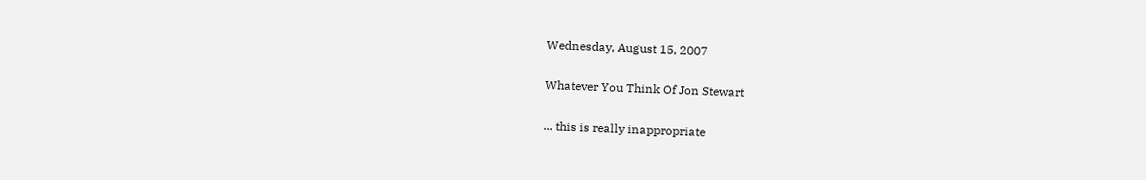Wednesday, August 15, 2007

Whatever You Think Of Jon Stewart

... this is really inappropriate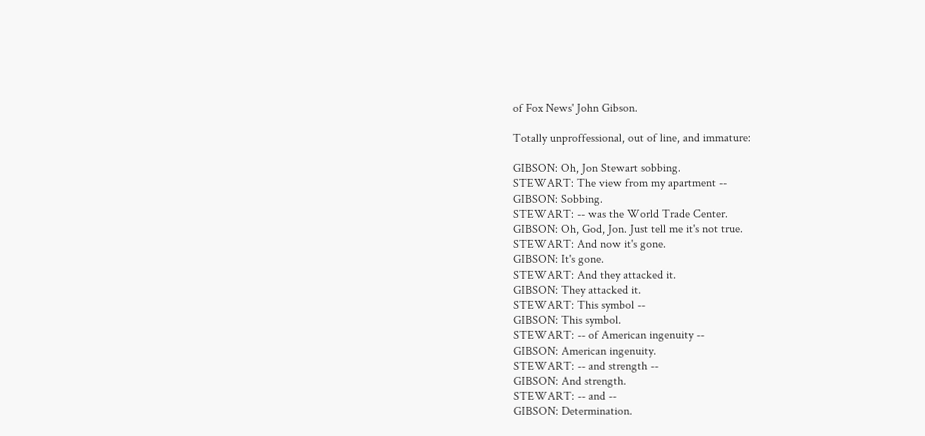of Fox News' John Gibson.

Totally unproffessional, out of line, and immature:

GIBSON: Oh, Jon Stewart sobbing.
STEWART: The view from my apartment --
GIBSON: Sobbing.
STEWART: -- was the World Trade Center.
GIBSON: Oh, God, Jon. Just tell me it's not true.
STEWART: And now it's gone.
GIBSON: It's gone.
STEWART: And they attacked it.
GIBSON: They attacked it.
STEWART: This symbol --
GIBSON: This symbol.
STEWART: -- of American ingenuity --
GIBSON: American ingenuity.
STEWART: -- and strength --
GIBSON: And strength.
STEWART: -- and --
GIBSON: Determination.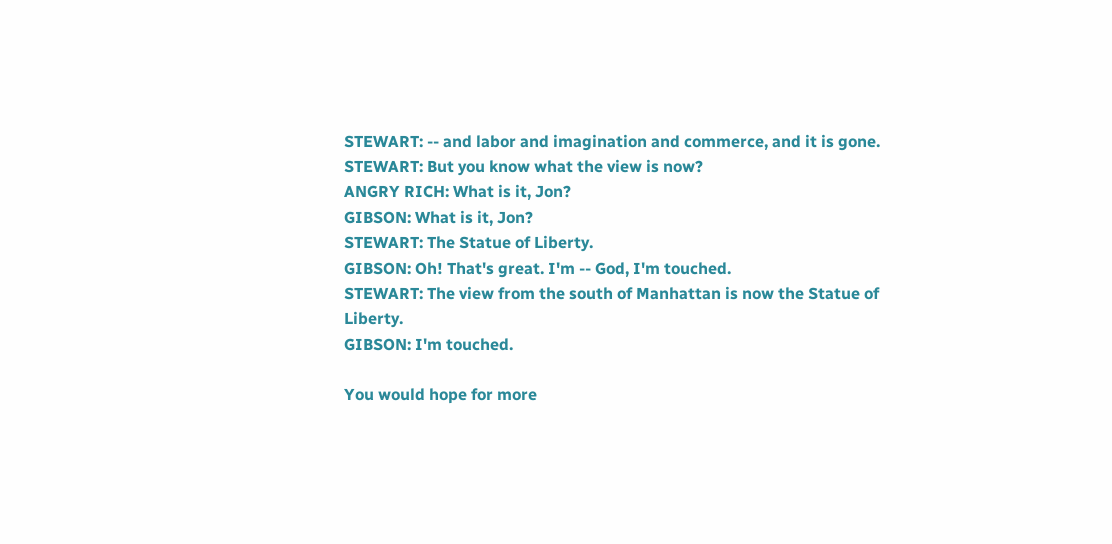STEWART: -- and labor and imagination and commerce, and it is gone.
STEWART: But you know what the view is now?
ANGRY RICH: What is it, Jon?
GIBSON: What is it, Jon?
STEWART: The Statue of Liberty.
GIBSON: Oh! That's great. I'm -- God, I'm touched.
STEWART: The view from the south of Manhattan is now the Statue of Liberty.
GIBSON: I'm touched.

You would hope for more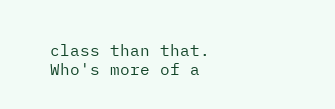class than that. Who's more of a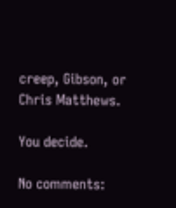creep, Gibson, or Chris Matthews.

You decide.

No comments: